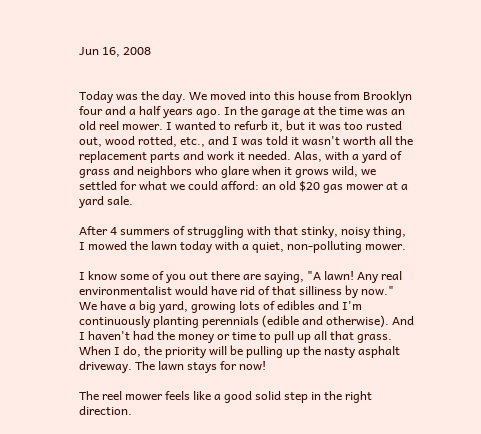Jun 16, 2008


Today was the day. We moved into this house from Brooklyn four and a half years ago. In the garage at the time was an old reel mower. I wanted to refurb it, but it was too rusted out, wood rotted, etc., and I was told it wasn't worth all the replacement parts and work it needed. Alas, with a yard of grass and neighbors who glare when it grows wild, we settled for what we could afford: an old $20 gas mower at a yard sale.

After 4 summers of struggling with that stinky, noisy thing, I mowed the lawn today with a quiet, non-polluting mower.

I know some of you out there are saying, "A lawn! Any real environmentalist would have rid of that silliness by now." We have a big yard, growing lots of edibles and I'm continuously planting perennials (edible and otherwise). And I haven't had the money or time to pull up all that grass. When I do, the priority will be pulling up the nasty asphalt driveway. The lawn stays for now!

The reel mower feels like a good solid step in the right direction.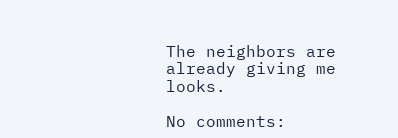The neighbors are already giving me looks.

No comments: